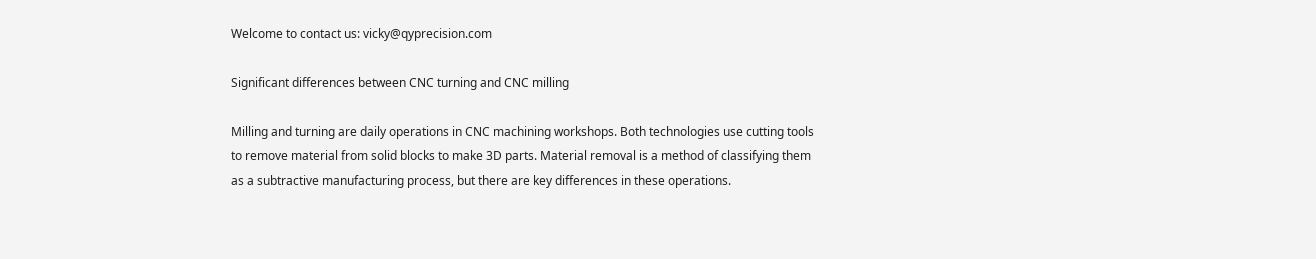Welcome to contact us: vicky@qyprecision.com

Significant differences between CNC turning and CNC milling

Milling and turning are daily operations in CNC machining workshops. Both technologies use cutting tools to remove material from solid blocks to make 3D parts. Material removal is a method of classifying them as a subtractive manufacturing process, but there are key differences in these operations.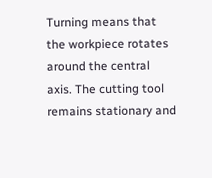Turning means that the workpiece rotates around the central axis. The cutting tool remains stationary and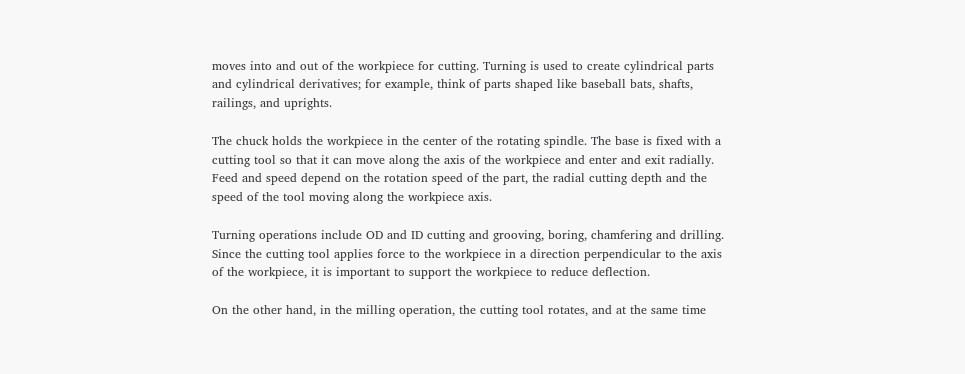moves into and out of the workpiece for cutting. Turning is used to create cylindrical parts and cylindrical derivatives; for example, think of parts shaped like baseball bats, shafts, railings, and uprights.

The chuck holds the workpiece in the center of the rotating spindle. The base is fixed with a cutting tool so that it can move along the axis of the workpiece and enter and exit radially. Feed and speed depend on the rotation speed of the part, the radial cutting depth and the speed of the tool moving along the workpiece axis.

Turning operations include OD and ID cutting and grooving, boring, chamfering and drilling. Since the cutting tool applies force to the workpiece in a direction perpendicular to the axis of the workpiece, it is important to support the workpiece to reduce deflection.

On the other hand, in the milling operation, the cutting tool rotates, and at the same time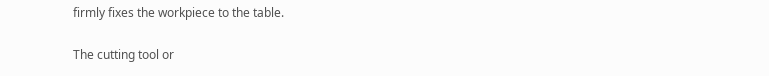firmly fixes the workpiece to the table.

The cutting tool or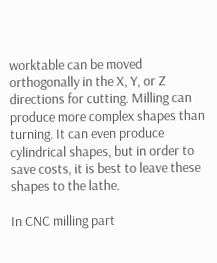worktable can be moved orthogonally in the X, Y, or Z directions for cutting. Milling can produce more complex shapes than turning. It can even produce cylindrical shapes, but in order to save costs, it is best to leave these shapes to the lathe.

In CNC milling part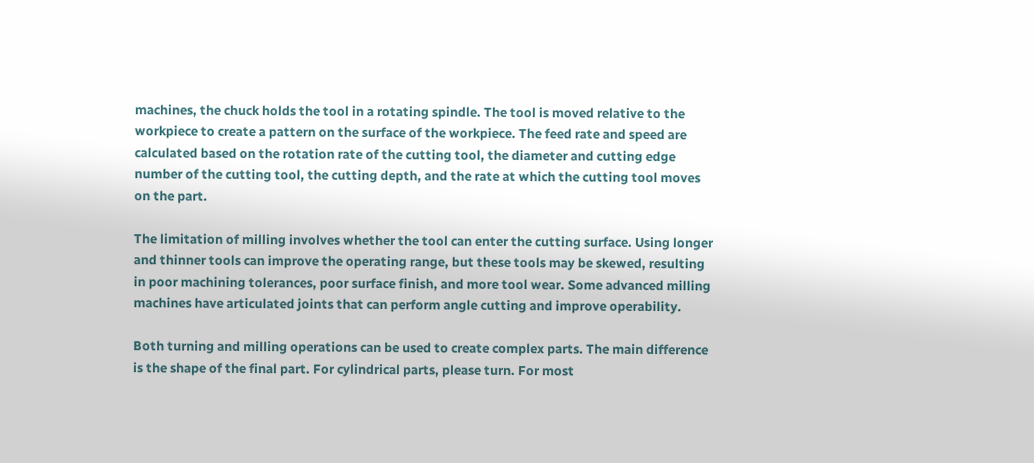machines, the chuck holds the tool in a rotating spindle. The tool is moved relative to the workpiece to create a pattern on the surface of the workpiece. The feed rate and speed are calculated based on the rotation rate of the cutting tool, the diameter and cutting edge number of the cutting tool, the cutting depth, and the rate at which the cutting tool moves on the part.

The limitation of milling involves whether the tool can enter the cutting surface. Using longer and thinner tools can improve the operating range, but these tools may be skewed, resulting in poor machining tolerances, poor surface finish, and more tool wear. Some advanced milling machines have articulated joints that can perform angle cutting and improve operability.

Both turning and milling operations can be used to create complex parts. The main difference is the shape of the final part. For cylindrical parts, please turn. For most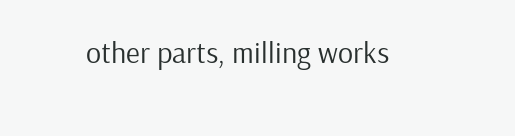other parts, milling works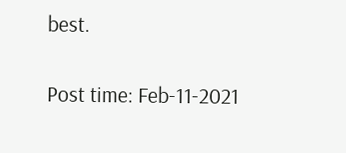best.

Post time: Feb-11-2021